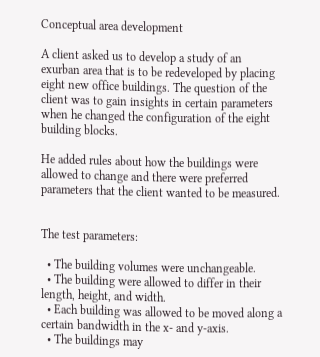Conceptual area development

A client asked us to develop a study of an exurban area that is to be redeveloped by placing eight new office buildings. The question of the client was to gain insights in certain parameters when he changed the configuration of the eight building blocks.

He added rules about how the buildings were allowed to change and there were preferred parameters that the client wanted to be measured.


The test parameters:

  • The building volumes were unchangeable.
  • The building were allowed to differ in their length, height, and width.
  • Each building was allowed to be moved along a certain bandwidth in the x- and y-axis.
  • The buildings may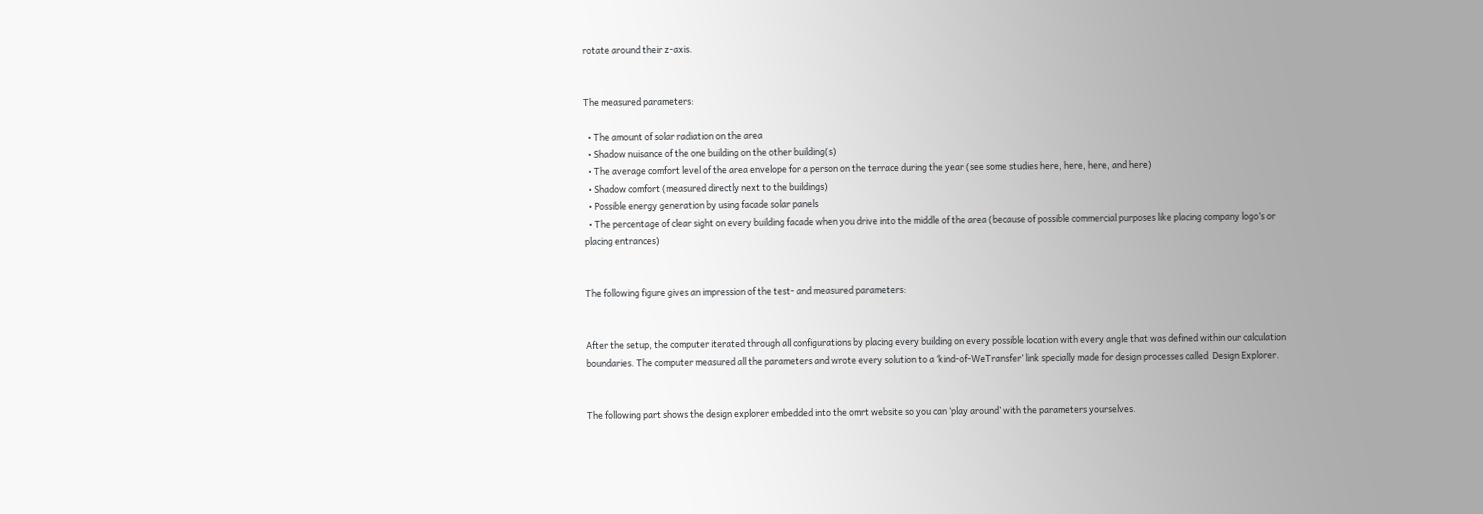rotate around their z-axis.


The measured parameters:

  • The amount of solar radiation on the area
  • Shadow nuisance of the one building on the other building(s)
  • The average comfort level of the area envelope for a person on the terrace during the year (see some studies here, here, here, and here)
  • Shadow comfort (measured directly next to the buildings)
  • Possible energy generation by using facade solar panels
  • The percentage of clear sight on every building facade when you drive into the middle of the area (because of possible commercial purposes like placing company logo’s or placing entrances)


The following figure gives an impression of the test- and measured parameters:


After the setup, the computer iterated through all configurations by placing every building on every possible location with every angle that was defined within our calculation boundaries. The computer measured all the parameters and wrote every solution to a ‘kind-of-WeTransfer’ link specially made for design processes called  Design Explorer.


The following part shows the design explorer embedded into the omrt website so you can ‘play around’ with the parameters yourselves.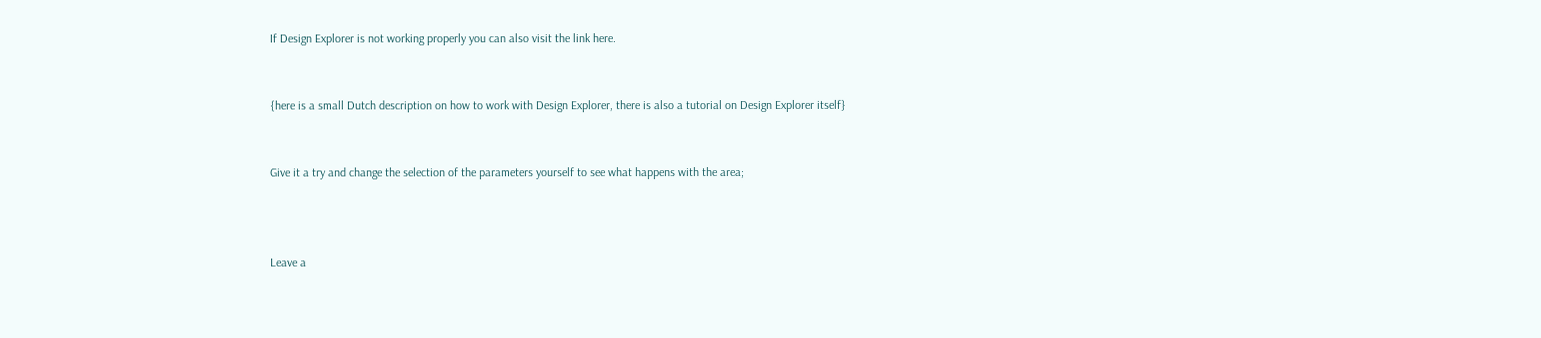If Design Explorer is not working properly you can also visit the link here.


{here is a small Dutch description on how to work with Design Explorer, there is also a tutorial on Design Explorer itself}


Give it a try and change the selection of the parameters yourself to see what happens with the area;



Leave a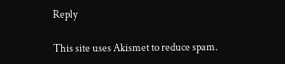Reply

This site uses Akismet to reduce spam.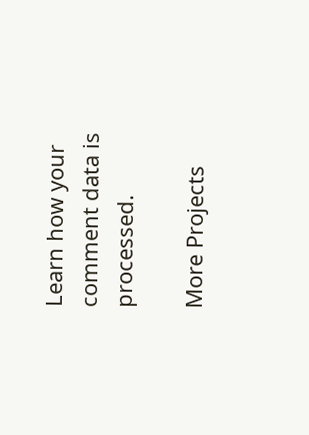Learn how your comment data is processed.

More Projects